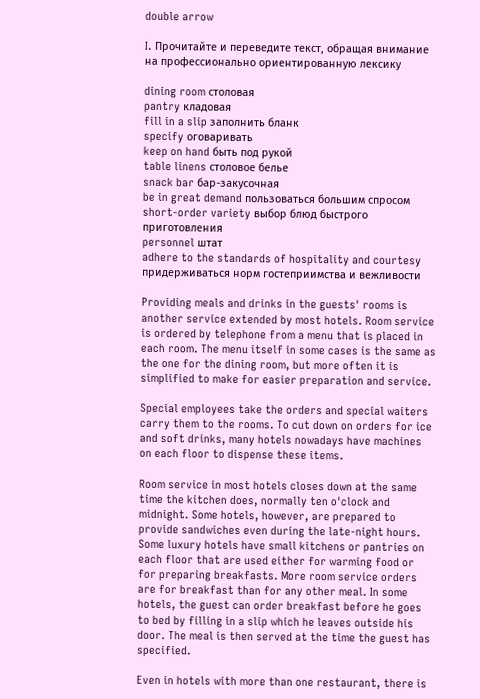double arrow

I. Прочитайте и переведите текст, обращая внимание на профессионально ориентированную лексику

dining room столовая
pantry кладовая
fill in a slip заполнить бланк
specify оговаривать
keep on hand быть под рукой
table linens столовое белье
snack bar бар-закусочная
be in great demand пользоваться большим спросом
short-order variety выбор блюд быстрого приготовления
personnel штат
adhere to the standards of hospitality and courtesy придерживаться норм гостеприимства и вежливости

Providing meals and drinks in the guests' rooms is another service extended by most hotels. Room service is ordered by telephone from a menu that is placed in each room. The menu itself in some cases is the same as the one for the dining room, but more often it is simplified to make for easier preparation and service.

Special employees take the orders and special waiters carry them to the rooms. To cut down on orders for ice and soft drinks, many hotels nowadays have machines on each floor to dispense these items.

Room service in most hotels closes down at the same time the kitchen does, normally ten o'clock and midnight. Some hotels, however, are prepared to provide sandwiches even during the late-night hours. Some luxury hotels have small kitchens or pantries on each floor that are used either for warming food or for preparing breakfasts. More room service orders are for breakfast than for any other meal. In some hotels, the guest can order breakfast before he goes to bed by filling in a slip which he leaves outside his door. The meal is then served at the time the guest has specified.

Even in hotels with more than one restaurant, there is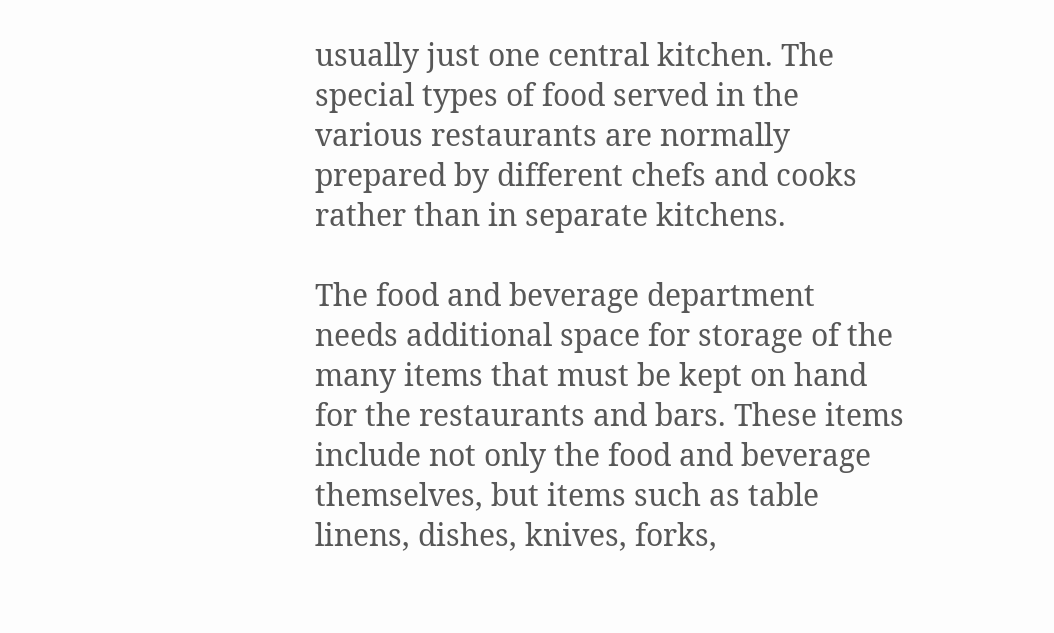usually just one central kitchen. The special types of food served in the various restaurants are normally prepared by different chefs and cooks rather than in separate kitchens.

The food and beverage department needs additional space for storage of the many items that must be kept on hand for the restaurants and bars. These items include not only the food and beverage themselves, but items such as table linens, dishes, knives, forks,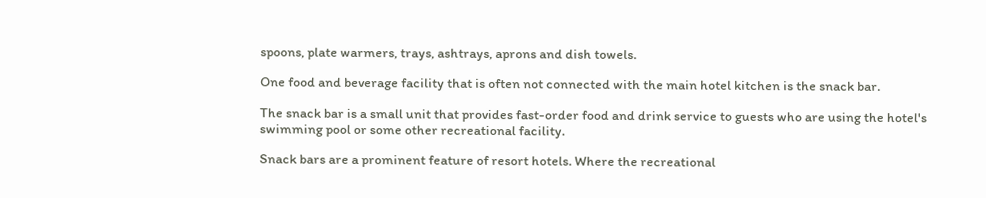spoons, plate warmers, trays, ashtrays, aprons and dish towels.

One food and beverage facility that is often not connected with the main hotel kitchen is the snack bar.

The snack bar is a small unit that provides fast-order food and drink service to guests who are using the hotel's swimming pool or some other recreational facility.

Snack bars are a prominent feature of resort hotels. Where the recreational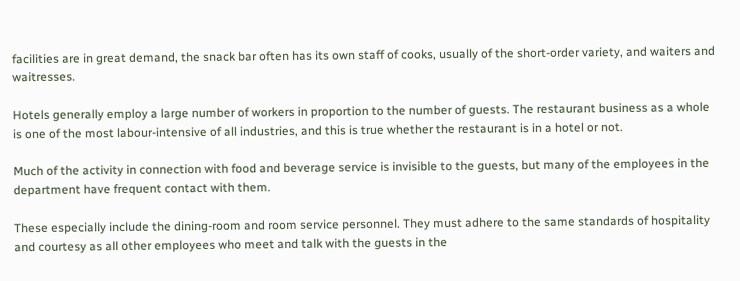facilities are in great demand, the snack bar often has its own staff of cooks, usually of the short-order variety, and waiters and waitresses.

Hotels generally employ a large number of workers in proportion to the number of guests. The restaurant business as a whole is one of the most labour-intensive of all industries, and this is true whether the restaurant is in a hotel or not.

Much of the activity in connection with food and beverage service is invisible to the guests, but many of the employees in the department have frequent contact with them.

These especially include the dining-room and room service personnel. They must adhere to the same standards of hospitality and courtesy as all other employees who meet and talk with the guests in the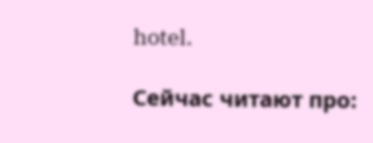hotel.

Сейчас читают про: